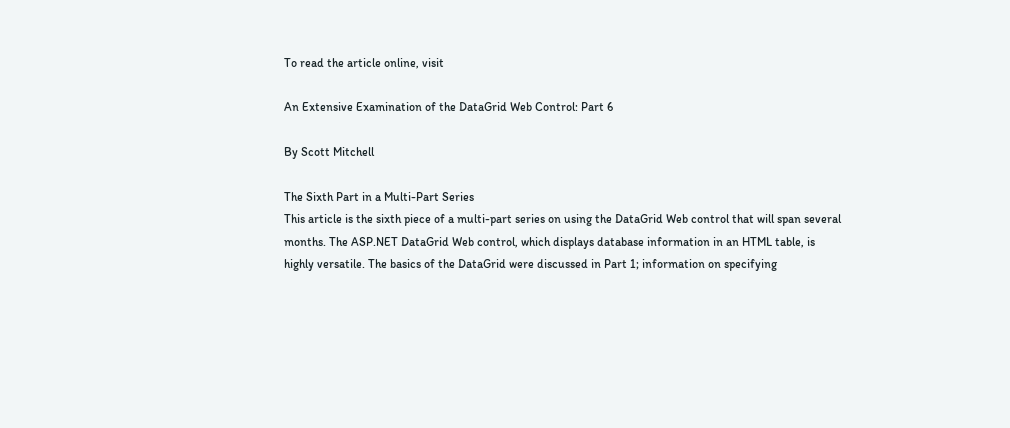To read the article online, visit

An Extensive Examination of the DataGrid Web Control: Part 6

By Scott Mitchell

The Sixth Part in a Multi-Part Series
This article is the sixth piece of a multi-part series on using the DataGrid Web control that will span several months. The ASP.NET DataGrid Web control, which displays database information in an HTML table, is highly versatile. The basics of the DataGrid were discussed in Part 1; information on specifying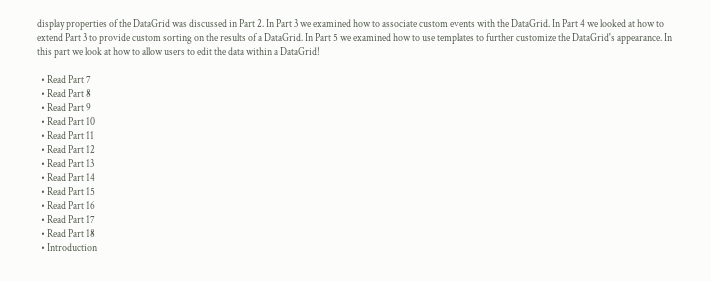display properties of the DataGrid was discussed in Part 2. In Part 3 we examined how to associate custom events with the DataGrid. In Part 4 we looked at how to extend Part 3 to provide custom sorting on the results of a DataGrid. In Part 5 we examined how to use templates to further customize the DataGrid's appearance. In this part we look at how to allow users to edit the data within a DataGrid!

  • Read Part 7
  • Read Part 8
  • Read Part 9
  • Read Part 10
  • Read Part 11
  • Read Part 12
  • Read Part 13
  • Read Part 14
  • Read Part 15
  • Read Part 16
  • Read Part 17
  • Read Part 18
  • Introduction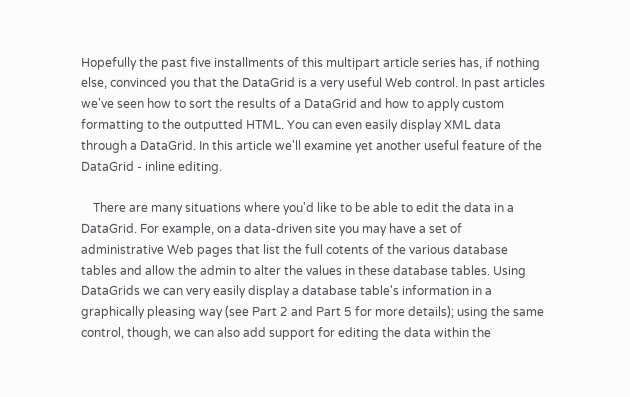Hopefully the past five installments of this multipart article series has, if nothing else, convinced you that the DataGrid is a very useful Web control. In past articles we've seen how to sort the results of a DataGrid and how to apply custom formatting to the outputted HTML. You can even easily display XML data through a DataGrid. In this article we'll examine yet another useful feature of the DataGrid - inline editing.

    There are many situations where you'd like to be able to edit the data in a DataGrid. For example, on a data-driven site you may have a set of administrative Web pages that list the full cotents of the various database tables and allow the admin to alter the values in these database tables. Using DataGrids we can very easily display a database table's information in a graphically pleasing way (see Part 2 and Part 5 for more details); using the same control, though, we can also add support for editing the data within the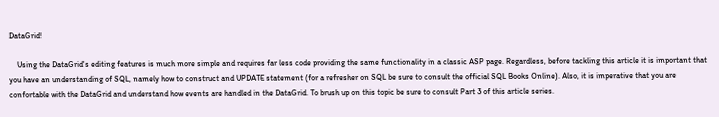DataGrid!

    Using the DataGrid's editing features is much more simple and requires far less code providing the same functionality in a classic ASP page. Regardless, before tackling this article it is important that you have an understanding of SQL, namely how to construct and UPDATE statement (for a refresher on SQL be sure to consult the official SQL Books Online). Also, it is imperative that you are confortable with the DataGrid and understand how events are handled in the DataGrid. To brush up on this topic be sure to consult Part 3 of this article series.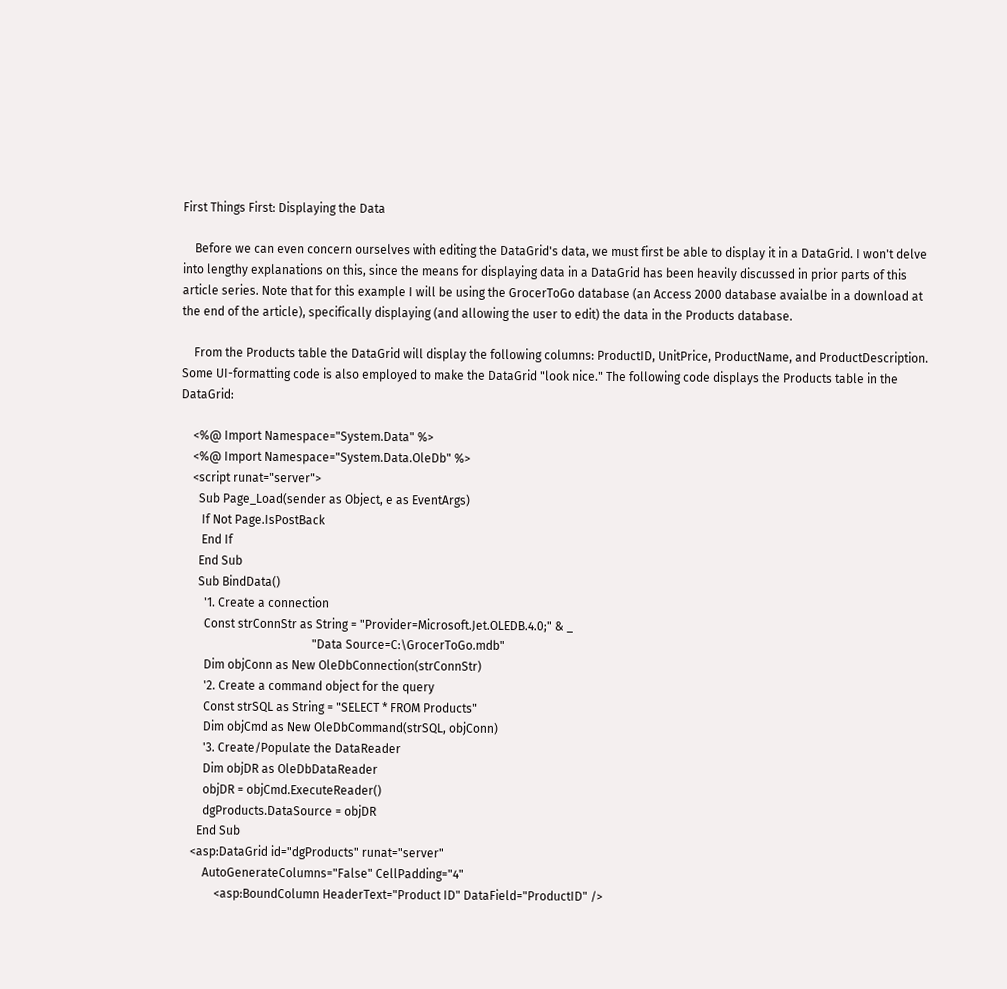First Things First: Displaying the Data

    Before we can even concern ourselves with editing the DataGrid's data, we must first be able to display it in a DataGrid. I won't delve into lengthy explanations on this, since the means for displaying data in a DataGrid has been heavily discussed in prior parts of this article series. Note that for this example I will be using the GrocerToGo database (an Access 2000 database avaialbe in a download at the end of the article), specifically displaying (and allowing the user to edit) the data in the Products database.

    From the Products table the DataGrid will display the following columns: ProductID, UnitPrice, ProductName, and ProductDescription. Some UI-formatting code is also employed to make the DataGrid "look nice." The following code displays the Products table in the DataGrid:

    <%@ Import Namespace="System.Data" %>
    <%@ Import Namespace="System.Data.OleDb" %>
    <script runat="server">
      Sub Page_Load(sender as Object, e as EventArgs)
       If Not Page.IsPostBack
       End If
      End Sub
      Sub BindData()
        '1. Create a connection
        Const strConnStr as String = "Provider=Microsoft.Jet.OLEDB.4.0;" & _
                                            "Data Source=C:\GrocerToGo.mdb"
        Dim objConn as New OleDbConnection(strConnStr)
        '2. Create a command object for the query
        Const strSQL as String = "SELECT * FROM Products"
        Dim objCmd as New OleDbCommand(strSQL, objConn)
        '3. Create/Populate the DataReader
        Dim objDR as OleDbDataReader
        objDR = objCmd.ExecuteReader()
        dgProducts.DataSource = objDR
      End Sub
    <asp:DataGrid id="dgProducts" runat="server"
        AutoGenerateColumns="False" CellPadding="4"
            <asp:BoundColumn HeaderText="Product ID" DataField="ProductID" />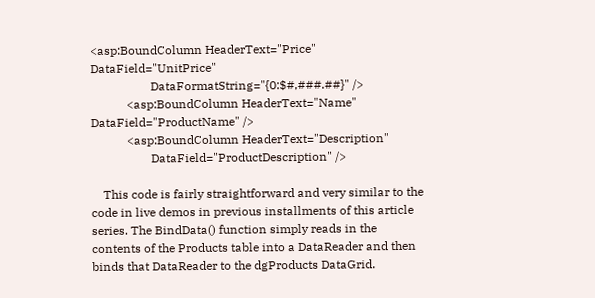<asp:BoundColumn HeaderText="Price" DataField="UnitPrice"
                    DataFormatString="{0:$#,###.##}" />
            <asp:BoundColumn HeaderText="Name" DataField="ProductName" />
            <asp:BoundColumn HeaderText="Description"
                    DataField="ProductDescription" />

    This code is fairly straightforward and very similar to the code in live demos in previous installments of this article series. The BindData() function simply reads in the contents of the Products table into a DataReader and then binds that DataReader to the dgProducts DataGrid.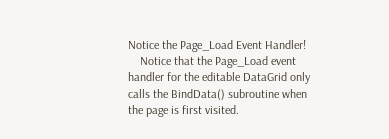Notice the Page_Load Event Handler!
    Notice that the Page_Load event handler for the editable DataGrid only calls the BindData() subroutine when the page is first visited.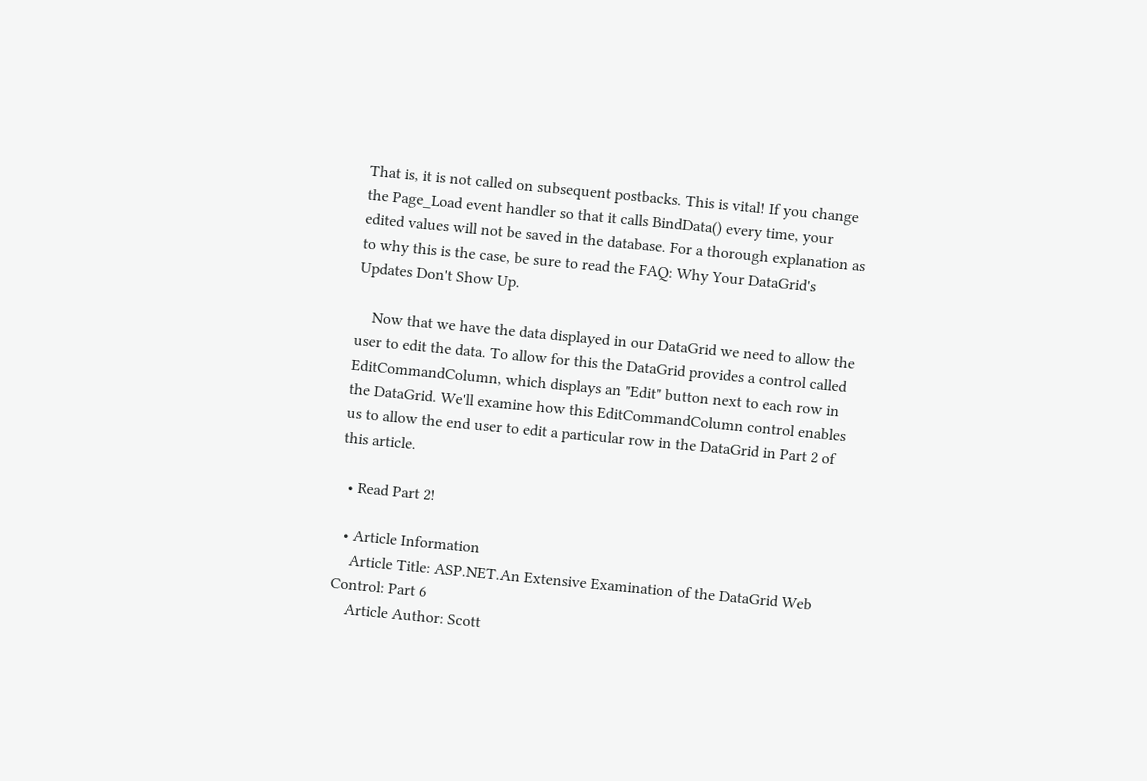That is, it is not called on subsequent postbacks. This is vital! If you change the Page_Load event handler so that it calls BindData() every time, your edited values will not be saved in the database. For a thorough explanation as to why this is the case, be sure to read the FAQ: Why Your DataGrid's Updates Don't Show Up.

    Now that we have the data displayed in our DataGrid we need to allow the user to edit the data. To allow for this the DataGrid provides a control called EditCommandColumn, which displays an "Edit" button next to each row in the DataGrid. We'll examine how this EditCommandColumn control enables us to allow the end user to edit a particular row in the DataGrid in Part 2 of this article.

  • Read Part 2!

  • Article Information
    Article Title: ASP.NET.An Extensive Examination of the DataGrid Web Control: Part 6
    Article Author: Scott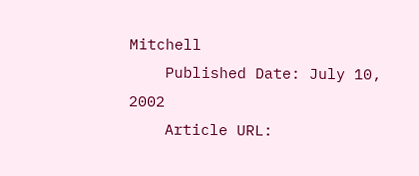Mitchell
    Published Date: July 10, 2002
    Article URL: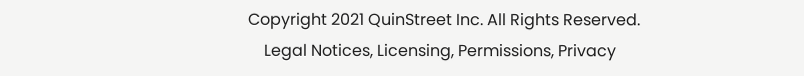Copyright 2021 QuinStreet Inc. All Rights Reserved.
    Legal Notices, Licensing, Permissions, Privacy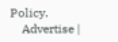Policy.
    Advertise |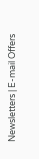Newsletters | E-mail Offers